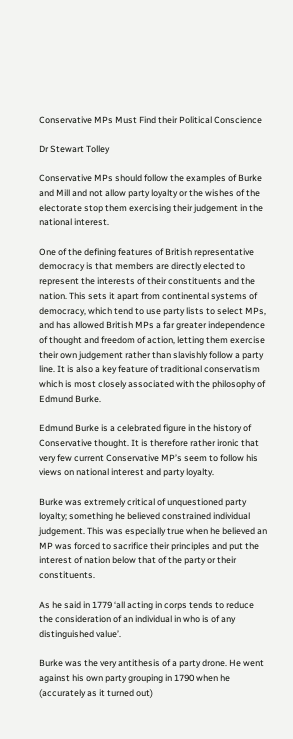Conservative MPs Must Find their Political Conscience

Dr Stewart Tolley

Conservative MPs should follow the examples of Burke and Mill and not allow party loyalty or the wishes of the electorate stop them exercising their judgement in the national interest.

One of the defining features of British representative democracy is that members are directly elected to represent the interests of their constituents and the nation. This sets it apart from continental systems of democracy, which tend to use party lists to select MPs, and has allowed British MPs a far greater independence of thought and freedom of action, letting them exercise their own judgement rather than slavishly follow a party line. It is also a key feature of traditional conservatism which is most closely associated with the philosophy of Edmund Burke.

Edmund Burke is a celebrated figure in the history of Conservative thought. It is therefore rather ironic that very few current Conservative MP’s seem to follow his views on national interest and party loyalty.

Burke was extremely critical of unquestioned party loyalty; something he believed constrained individual judgement. This was especially true when he believed an MP was forced to sacrifice their principles and put the interest of nation below that of the party or their constituents.

As he said in 1779 ‘all acting in corps tends to reduce the consideration of an individual in who is of any distinguished value’.

Burke was the very antithesis of a party drone. He went against his own party grouping in 1790 when he (accurately as it turned out)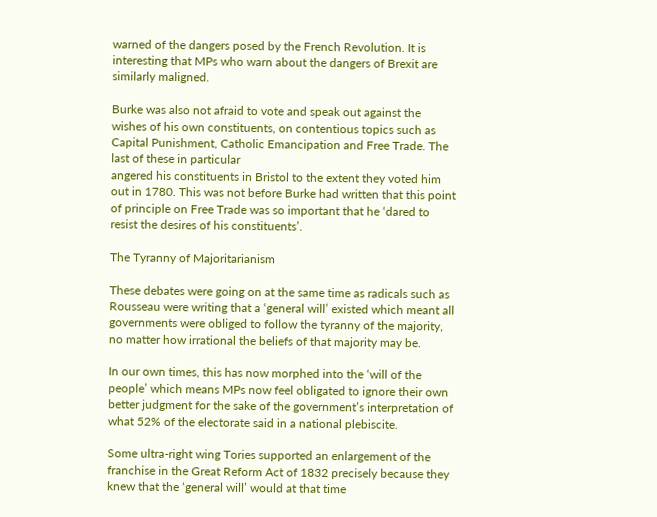warned of the dangers posed by the French Revolution. It is interesting that MPs who warn about the dangers of Brexit are similarly maligned.

Burke was also not afraid to vote and speak out against the wishes of his own constituents, on contentious topics such as Capital Punishment, Catholic Emancipation and Free Trade. The last of these in particular
angered his constituents in Bristol to the extent they voted him out in 1780. This was not before Burke had written that this point of principle on Free Trade was so important that he ‘dared to resist the desires of his constituents’.

The Tyranny of Majoritarianism

These debates were going on at the same time as radicals such as Rousseau were writing that a ‘general will’ existed which meant all governments were obliged to follow the tyranny of the majority, no matter how irrational the beliefs of that majority may be.

In our own times, this has now morphed into the ‘will of the people’ which means MPs now feel obligated to ignore their own better judgment for the sake of the government’s interpretation of what 52% of the electorate said in a national plebiscite.

Some ultra-right wing Tories supported an enlargement of the franchise in the Great Reform Act of 1832 precisely because they knew that the ‘general will’ would at that time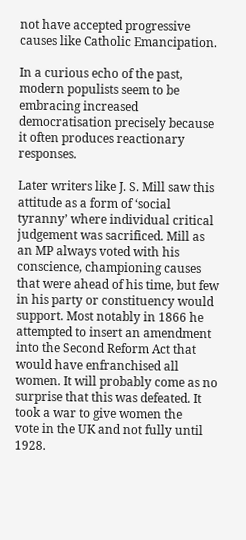not have accepted progressive causes like Catholic Emancipation.

In a curious echo of the past, modern populists seem to be embracing increased democratisation precisely because it often produces reactionary responses.

Later writers like J. S. Mill saw this attitude as a form of ‘social tyranny’ where individual critical judgement was sacrificed. Mill as an MP always voted with his conscience, championing causes that were ahead of his time, but few in his party or constituency would support. Most notably in 1866 he attempted to insert an amendment into the Second Reform Act that would have enfranchised all women. It will probably come as no surprise that this was defeated. It took a war to give women the
vote in the UK and not fully until 1928.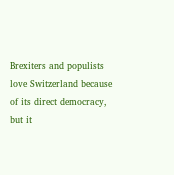Brexiters and populists love Switzerland because of its direct democracy, but it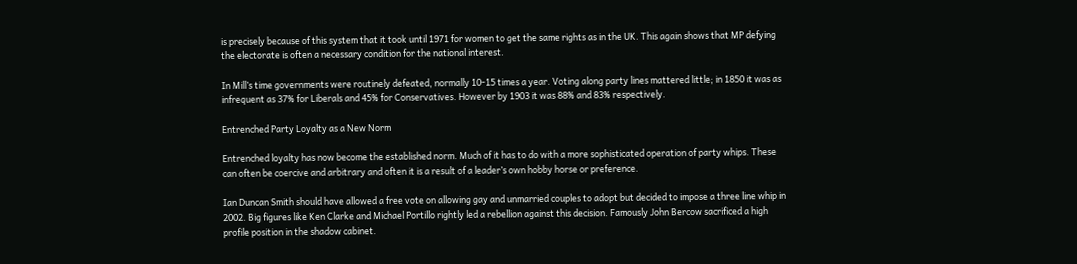is precisely because of this system that it took until 1971 for women to get the same rights as in the UK. This again shows that MP defying the electorate is often a necessary condition for the national interest.

In Mill’s time governments were routinely defeated, normally 10-15 times a year. Voting along party lines mattered little; in 1850 it was as infrequent as 37% for Liberals and 45% for Conservatives. However by 1903 it was 88% and 83% respectively.

Entrenched Party Loyalty as a New Norm

Entrenched loyalty has now become the established norm. Much of it has to do with a more sophisticated operation of party whips. These
can often be coercive and arbitrary and often it is a result of a leader’s own hobby horse or preference.

Ian Duncan Smith should have allowed a free vote on allowing gay and unmarried couples to adopt but decided to impose a three line whip in 2002. Big figures like Ken Clarke and Michael Portillo rightly led a rebellion against this decision. Famously John Bercow sacrificed a high profile position in the shadow cabinet.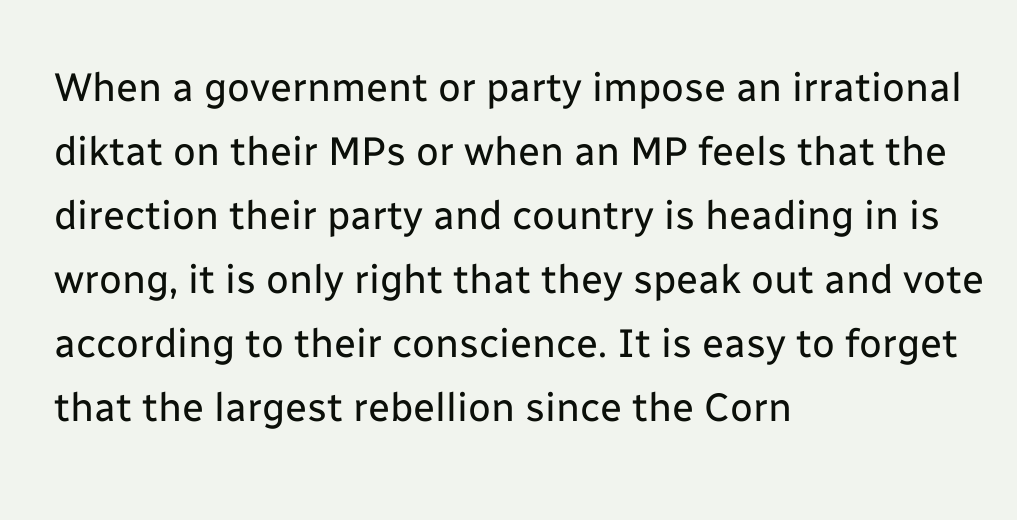When a government or party impose an irrational diktat on their MPs or when an MP feels that the direction their party and country is heading in is wrong, it is only right that they speak out and vote according to their conscience. It is easy to forget that the largest rebellion since the Corn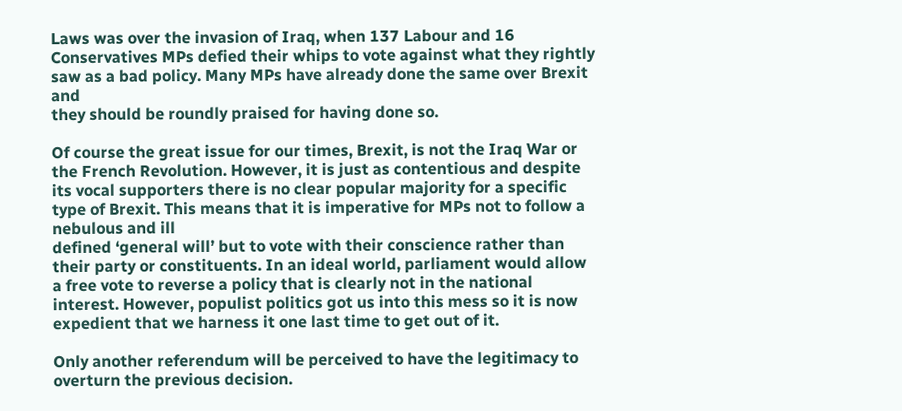Laws was over the invasion of Iraq, when 137 Labour and 16 Conservatives MPs defied their whips to vote against what they rightly saw as a bad policy. Many MPs have already done the same over Brexit and
they should be roundly praised for having done so.

Of course the great issue for our times, Brexit, is not the Iraq War or the French Revolution. However, it is just as contentious and despite its vocal supporters there is no clear popular majority for a specific type of Brexit. This means that it is imperative for MPs not to follow a nebulous and ill
defined ‘general will’ but to vote with their conscience rather than their party or constituents. In an ideal world, parliament would allow a free vote to reverse a policy that is clearly not in the national interest. However, populist politics got us into this mess so it is now expedient that we harness it one last time to get out of it.

Only another referendum will be perceived to have the legitimacy to
overturn the previous decision.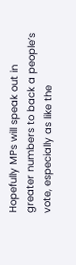Hopefully MPs will speak out in greater numbers to back a people’s vote, especially as like the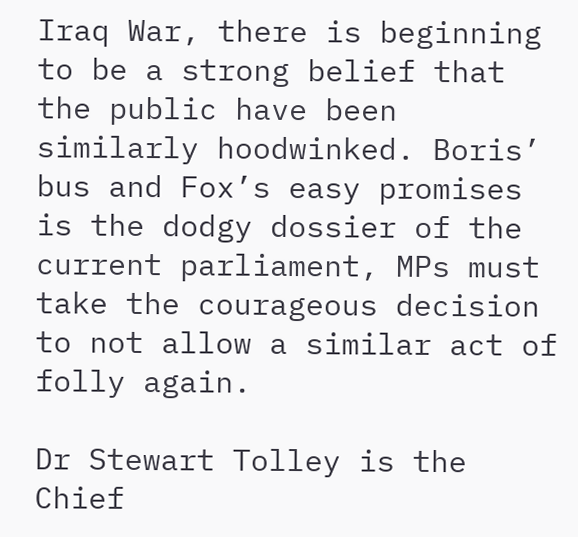Iraq War, there is beginning to be a strong belief that the public have been similarly hoodwinked. Boris’ bus and Fox’s easy promises is the dodgy dossier of the current parliament, MPs must take the courageous decision to not allow a similar act of folly again.

Dr Stewart Tolley is the Chief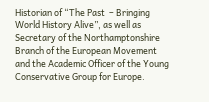Historian of “The Past  – Bringing World History Alive”, as well as Secretary of the Northamptonshire Branch of the European Movement and the Academic Officer of the Young Conservative Group for Europe.